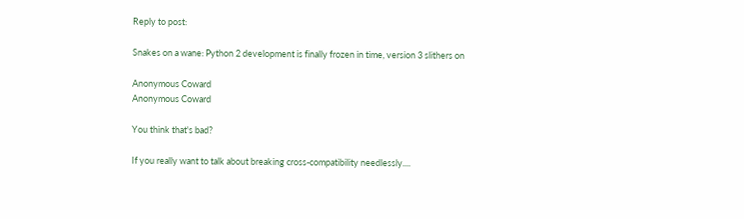Reply to post:

Snakes on a wane: Python 2 development is finally frozen in time, version 3 slithers on

Anonymous Coward
Anonymous Coward

You think that's bad?

If you really want to talk about breaking cross-compatibility needlessly....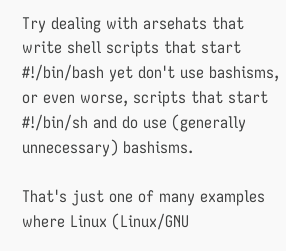Try dealing with arsehats that write shell scripts that start #!/bin/bash yet don't use bashisms, or even worse, scripts that start #!/bin/sh and do use (generally unnecessary) bashisms.

That's just one of many examples where Linux (Linux/GNU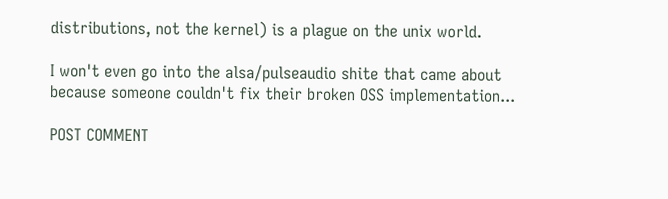distributions, not the kernel) is a plague on the unix world.

I won't even go into the alsa/pulseaudio shite that came about because someone couldn't fix their broken OSS implementation...

POST COMMENT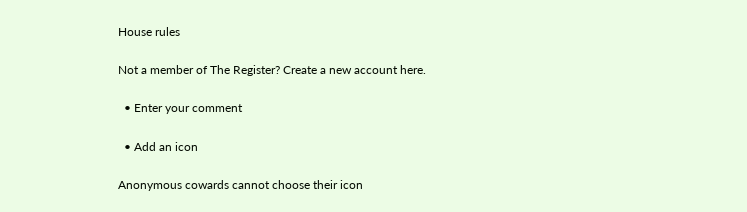House rules

Not a member of The Register? Create a new account here.

  • Enter your comment

  • Add an icon

Anonymous cowards cannot choose their icon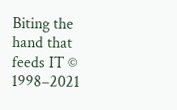Biting the hand that feeds IT © 1998–2021